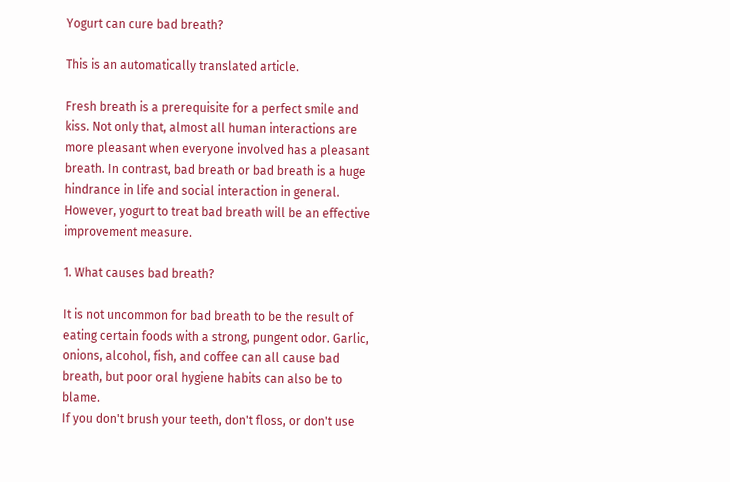Yogurt can cure bad breath?

This is an automatically translated article.

Fresh breath is a prerequisite for a perfect smile and kiss. Not only that, almost all human interactions are more pleasant when everyone involved has a pleasant breath. In contrast, bad breath or bad breath is a huge hindrance in life and social interaction in general. However, yogurt to treat bad breath will be an effective improvement measure.

1. What causes bad breath?

It is not uncommon for bad breath to be the result of eating certain foods with a strong, pungent odor. Garlic, onions, alcohol, fish, and coffee can all cause bad breath, but poor oral hygiene habits can also be to blame.
If you don't brush your teeth, don't floss, or don't use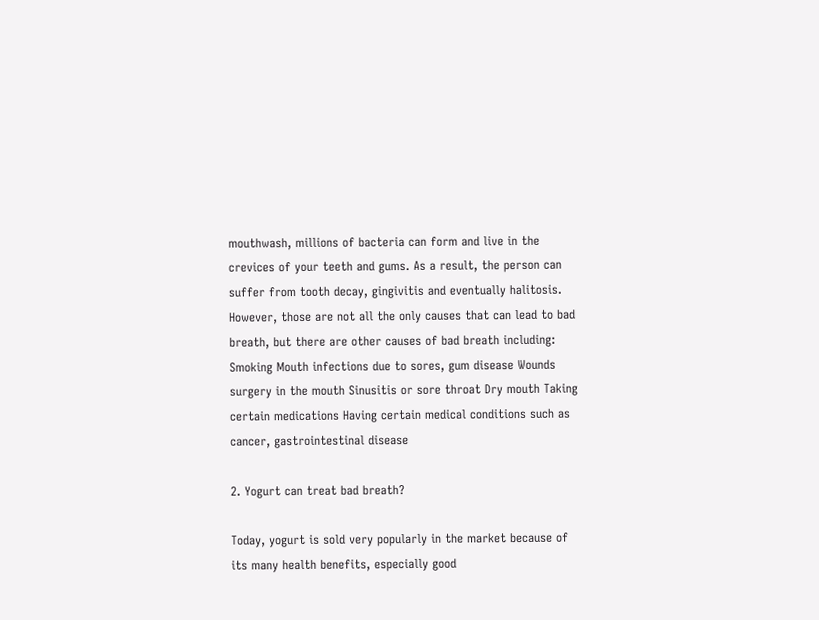mouthwash, millions of bacteria can form and live in the crevices of your teeth and gums. As a result, the person can suffer from tooth decay, gingivitis and eventually halitosis. However, those are not all the only causes that can lead to bad breath, but there are other causes of bad breath including:
Smoking Mouth infections due to sores, gum disease Wounds surgery in the mouth Sinusitis or sore throat Dry mouth Taking certain medications Having certain medical conditions such as cancer, gastrointestinal disease

2. Yogurt can treat bad breath?

Today, yogurt is sold very popularly in the market because of its many health benefits, especially good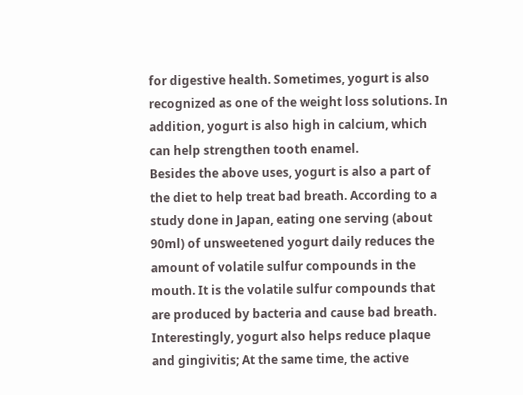for digestive health. Sometimes, yogurt is also recognized as one of the weight loss solutions. In addition, yogurt is also high in calcium, which can help strengthen tooth enamel.
Besides the above uses, yogurt is also a part of the diet to help treat bad breath. According to a study done in Japan, eating one serving (about 90ml) of unsweetened yogurt daily reduces the amount of volatile sulfur compounds in the mouth. It is the volatile sulfur compounds that are produced by bacteria and cause bad breath. Interestingly, yogurt also helps reduce plaque and gingivitis; At the same time, the active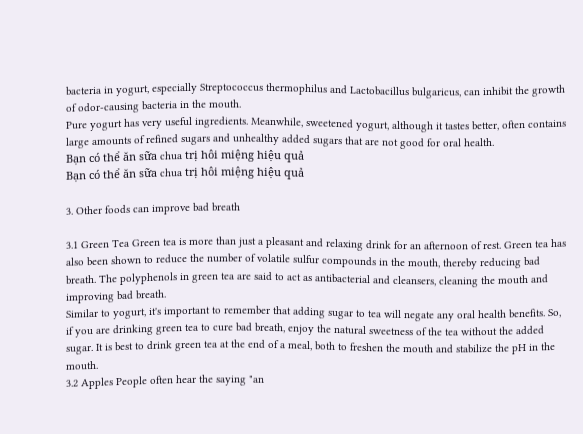bacteria in yogurt, especially Streptococcus thermophilus and Lactobacillus bulgaricus, can inhibit the growth of odor-causing bacteria in the mouth.
Pure yogurt has very useful ingredients. Meanwhile, sweetened yogurt, although it tastes better, often contains large amounts of refined sugars and unhealthy added sugars that are not good for oral health.
Bạn có thể ăn sữa chua trị hôi miệng hiệu quả
Bạn có thể ăn sữa chua trị hôi miệng hiệu quả

3. Other foods can improve bad breath

3.1 Green Tea Green tea is more than just a pleasant and relaxing drink for an afternoon of rest. Green tea has also been shown to reduce the number of volatile sulfur compounds in the mouth, thereby reducing bad breath. The polyphenols in green tea are said to act as antibacterial and cleansers, cleaning the mouth and improving bad breath.
Similar to yogurt, it's important to remember that adding sugar to tea will negate any oral health benefits. So, if you are drinking green tea to cure bad breath, enjoy the natural sweetness of the tea without the added sugar. It is best to drink green tea at the end of a meal, both to freshen the mouth and stabilize the pH in the mouth.
3.2 Apples People often hear the saying "an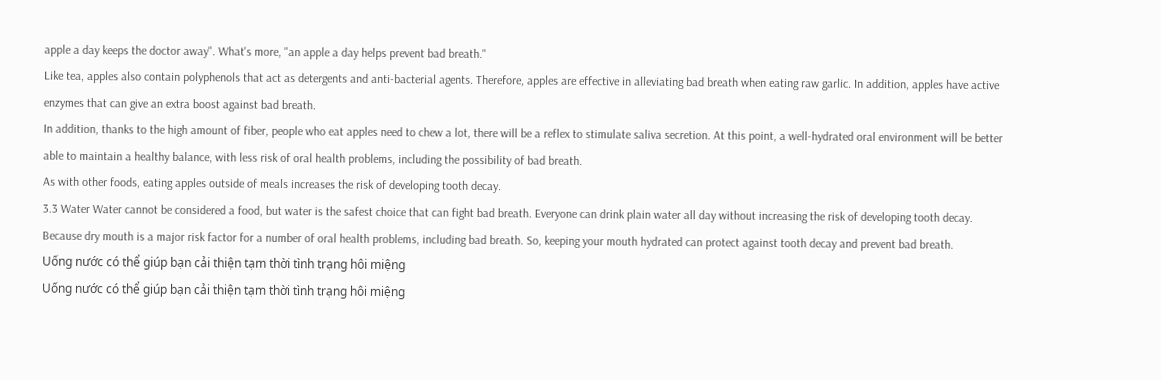apple a day keeps the doctor away". What's more, "an apple a day helps prevent bad breath."
Like tea, apples also contain polyphenols that act as detergents and anti-bacterial agents. Therefore, apples are effective in alleviating bad breath when eating raw garlic. In addition, apples have active enzymes that can give an extra boost against bad breath.
In addition, thanks to the high amount of fiber, people who eat apples need to chew a lot, there will be a reflex to stimulate saliva secretion. At this point, a well-hydrated oral environment will be better able to maintain a healthy balance, with less risk of oral health problems, including the possibility of bad breath.
As with other foods, eating apples outside of meals increases the risk of developing tooth decay.
3.3 Water Water cannot be considered a food, but water is the safest choice that can fight bad breath. Everyone can drink plain water all day without increasing the risk of developing tooth decay. Because dry mouth is a major risk factor for a number of oral health problems, including bad breath. So, keeping your mouth hydrated can protect against tooth decay and prevent bad breath.
Uống nước có thể giúp bạn cải thiện tạm thời tình trạng hôi miệng
Uống nước có thể giúp bạn cải thiện tạm thời tình trạng hôi miệng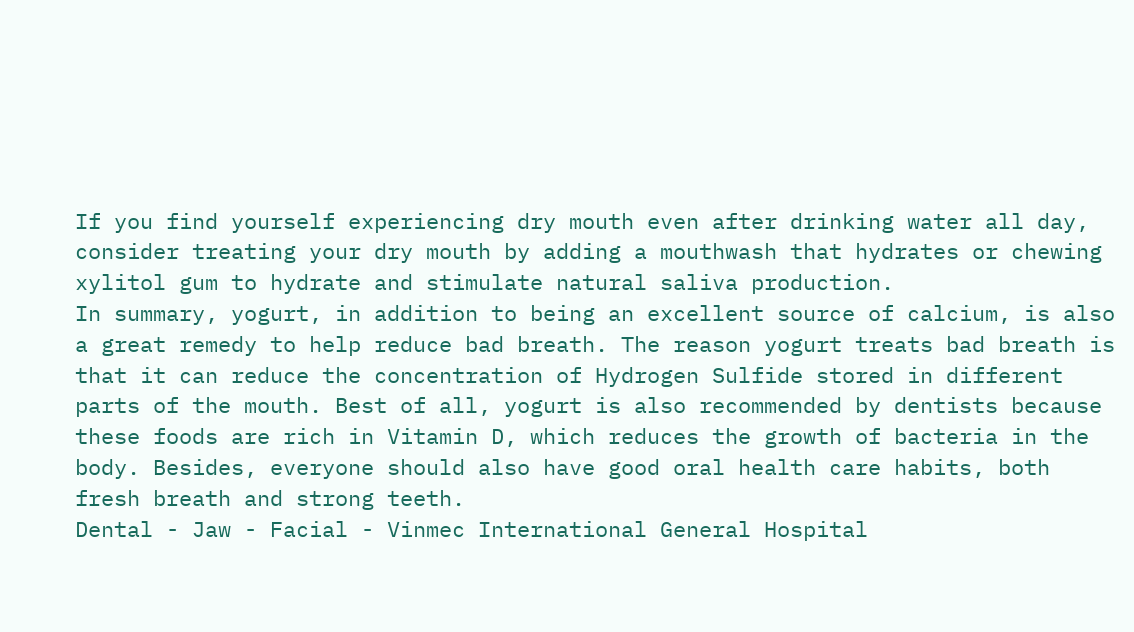If you find yourself experiencing dry mouth even after drinking water all day, consider treating your dry mouth by adding a mouthwash that hydrates or chewing xylitol gum to hydrate and stimulate natural saliva production.
In summary, yogurt, in addition to being an excellent source of calcium, is also a great remedy to help reduce bad breath. The reason yogurt treats bad breath is that it can reduce the concentration of Hydrogen Sulfide stored in different parts of the mouth. Best of all, yogurt is also recommended by dentists because these foods are rich in Vitamin D, which reduces the growth of bacteria in the body. Besides, everyone should also have good oral health care habits, both fresh breath and strong teeth.
Dental - Jaw - Facial - Vinmec International General Hospital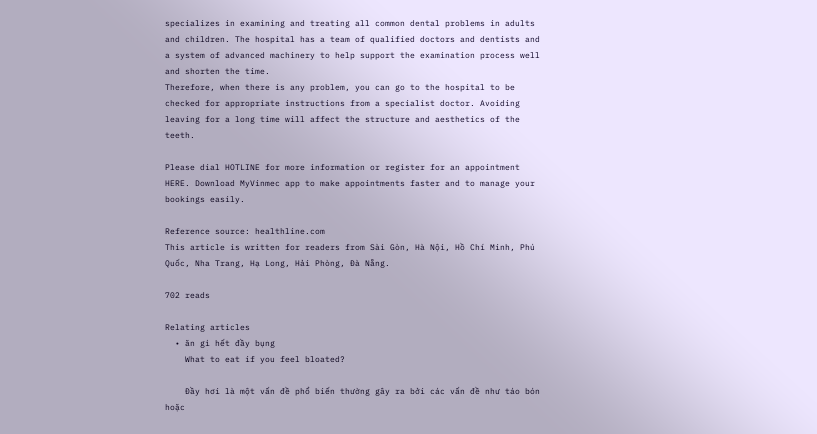specializes in examining and treating all common dental problems in adults and children. The hospital has a team of qualified doctors and dentists and a system of advanced machinery to help support the examination process well and shorten the time.
Therefore, when there is any problem, you can go to the hospital to be checked for appropriate instructions from a specialist doctor. Avoiding leaving for a long time will affect the structure and aesthetics of the teeth.

Please dial HOTLINE for more information or register for an appointment HERE. Download MyVinmec app to make appointments faster and to manage your bookings easily.

Reference source: healthline.com
This article is written for readers from Sài Gòn, Hà Nội, Hồ Chí Minh, Phú Quốc, Nha Trang, Hạ Long, Hải Phòng, Đà Nẵng.

702 reads

Relating articles
  • ăn gì hết đầy bụng
    What to eat if you feel bloated?

    Đầy hơi là một vấn đề phổ biến thường gây ra bởi các vấn đề như táo bón hoặc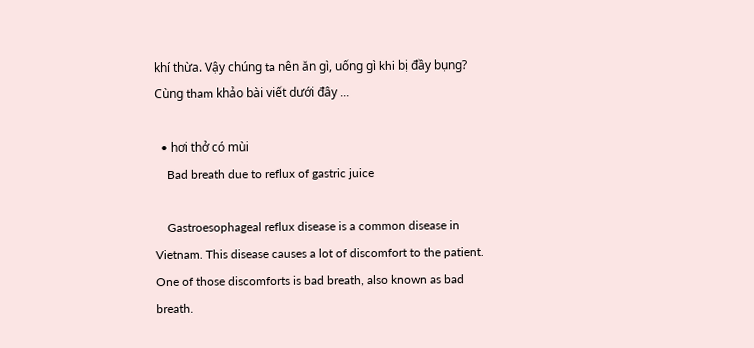khí thừa. Vậy chúng ta nên ăn gì, uống gì khi bị đầy bụng? Cùng tham khảo bài viết dưới đây ...

  • hơi thở có mùi
    Bad breath due to reflux of gastric juice

    Gastroesophageal reflux disease is a common disease in Vietnam. This disease causes a lot of discomfort to the patient. One of those discomforts is bad breath, also known as bad breath.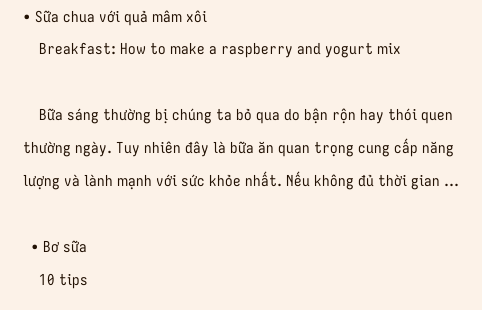• Sữa chua với quả mâm xôi
    Breakfast: How to make a raspberry and yogurt mix

    Bữa sáng thường bị chúng ta bỏ qua do bận rộn hay thói quen thường ngày. Tuy nhiên đây là bữa ăn quan trọng cung cấp năng lượng và lành mạnh với sức khỏe nhất. Nếu không đủ thời gian ...

  • Bơ sữa
    10 tips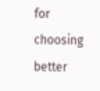for choosing better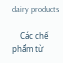dairy products

    Các chế phẩm từ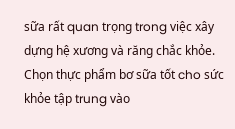sữa rất quan trọng trong việc xây dựng hệ xương và răng chắc khỏe. Chọn thực phẩm bơ sữa tốt cho sức khỏe tập trung vào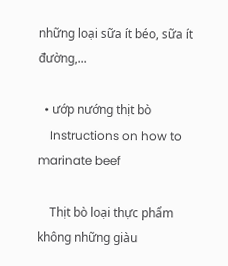những loại sữa ít béo, sữa ít đường,...

  • ướp nướng thịt bò
    Instructions on how to marinate beef

    Thịt bò loại thực phẩm không những giàu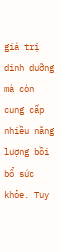giá trị dinh dưỡng mà còn cung cấp nhiều năng lượng bồi bổ sức khỏe. Tuy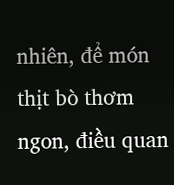nhiên, để món thịt bò thơm ngon, điều quan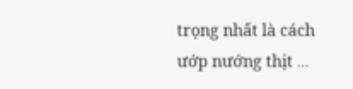trọng nhất là cách ướp nướng thịt ...